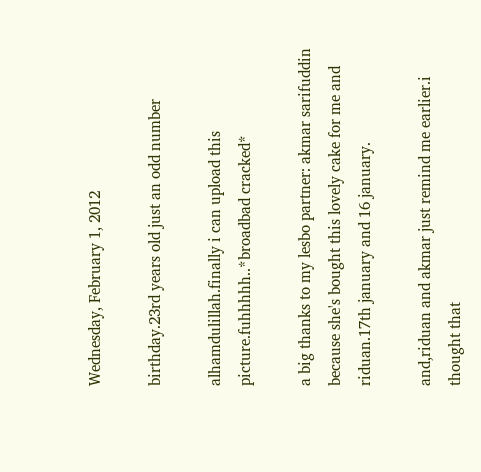Wednesday, February 1, 2012

birthday.23rd years old just an odd number

alhamdulillah.finally i can upload this picture.fuhhhhh..*broadbad cracked*

a big thanks to my lesbo partner: akmar sarifuddin because she's bought this lovely cake for me and riduan.17th january and 16 january.

and,riduan and akmar just remind me earlier.i thought that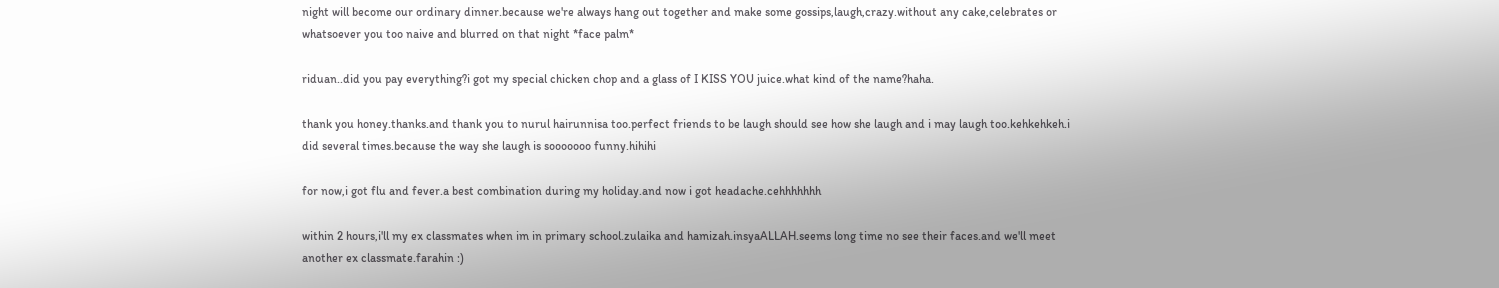night will become our ordinary dinner.because we're always hang out together and make some gossips,laugh,crazy.without any cake,celebrates or whatsoever you too naive and blurred on that night *face palm*

riduan..did you pay everything?i got my special chicken chop and a glass of I KISS YOU juice.what kind of the name?haha.

thank you honey.thanks.and thank you to nurul hairunnisa too.perfect friends to be laugh should see how she laugh and i may laugh too.kehkehkeh.i did several times.because the way she laugh is sooooooo funny.hihihi

for now,i got flu and fever.a best combination during my holiday.and now i got headache.cehhhhhhh

within 2 hours,i'll my ex classmates when im in primary school.zulaika and hamizah.insyaALLAH.seems long time no see their faces.and we'll meet another ex classmate.farahin :)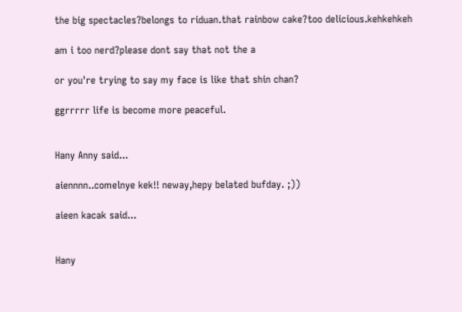the big spectacles?belongs to riduan.that rainbow cake?too delicious.kehkehkeh

am i too nerd?please dont say that not the a

or you're trying to say my face is like that shin chan?

ggrrrrr life is become more peaceful.


Hany Anny said...

aiennnn..comelnye kek!! neway,hepy belated bufday. ;))

aieen kacak said...


Hany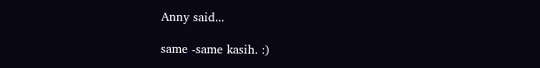Anny said...

same -same kasih. :)